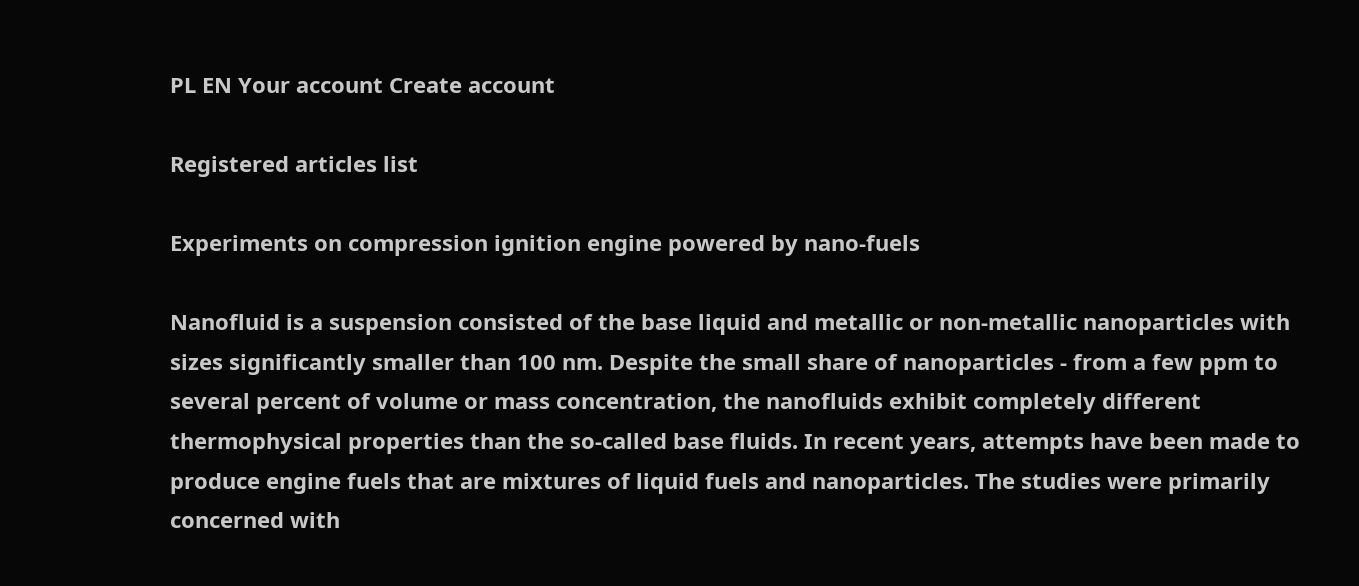PL EN Your account Create account

Registered articles list

Experiments on compression ignition engine powered by nano-fuels

Nanofluid is a suspension consisted of the base liquid and metallic or non-metallic nanoparticles with sizes significantly smaller than 100 nm. Despite the small share of nanoparticles - from a few ppm to several percent of volume or mass concentration, the nanofluids exhibit completely different thermophysical properties than the so-called base fluids. In recent years, attempts have been made to produce engine fuels that are mixtures of liquid fuels and nanoparticles. The studies were primarily concerned with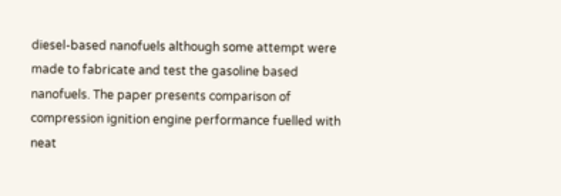diesel-based nanofuels although some attempt were made to fabricate and test the gasoline based nanofuels. The paper presents comparison of compression ignition engine performance fuelled with neat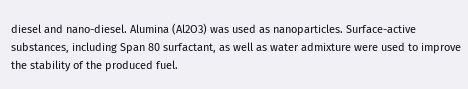diesel and nano-diesel. Alumina (Al2O3) was used as nanoparticles. Surface-active substances, including Span 80 surfactant, as well as water admixture were used to improve the stability of the produced fuel.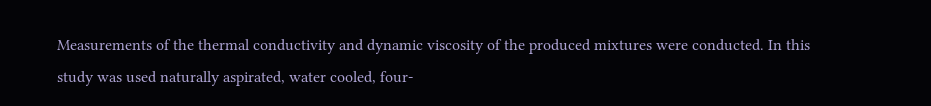Measurements of the thermal conductivity and dynamic viscosity of the produced mixtures were conducted. In this study was used naturally aspirated, water cooled, four-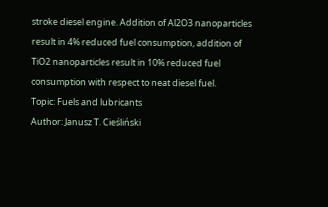stroke diesel engine. Addition of Al2O3 nanoparticles result in 4% reduced fuel consumption, addition of TiO2 nanoparticles result in 10% reduced fuel consumption with respect to neat diesel fuel.
Topic: Fuels and lubricants
Author: Janusz T. Cieśliński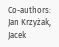Co-authors: Jan Krzyżak, Jacek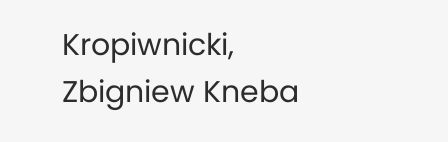Kropiwnicki, Zbigniew Kneba